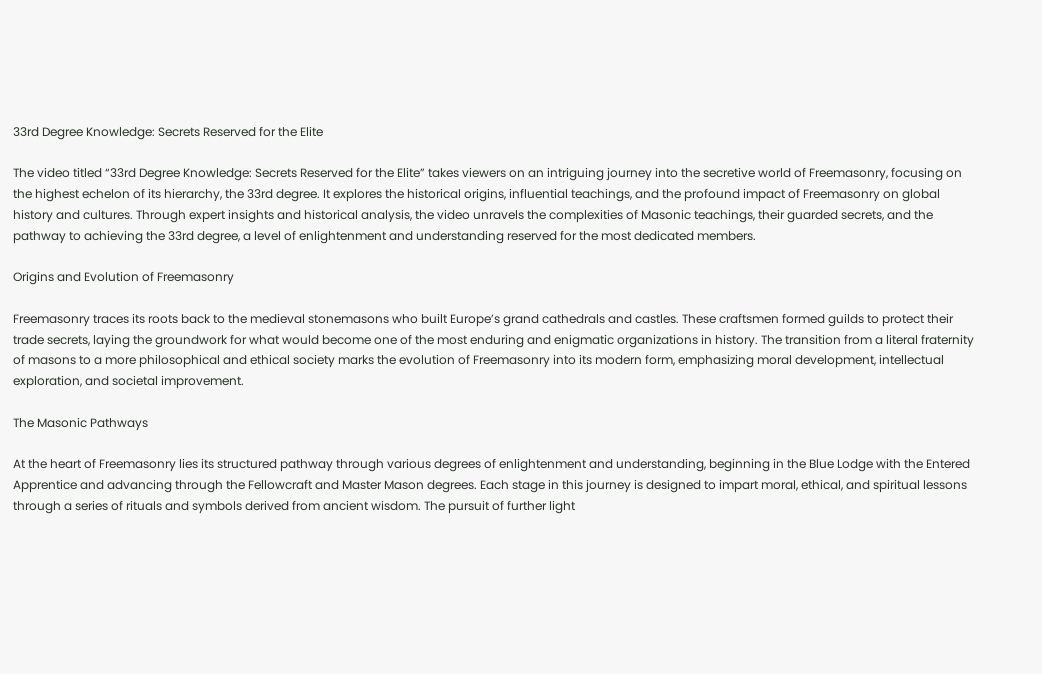33rd Degree Knowledge: Secrets Reserved for the Elite

The video titled “33rd Degree Knowledge: Secrets Reserved for the Elite” takes viewers on an intriguing journey into the secretive world of Freemasonry, focusing on the highest echelon of its hierarchy, the 33rd degree. It explores the historical origins, influential teachings, and the profound impact of Freemasonry on global history and cultures. Through expert insights and historical analysis, the video unravels the complexities of Masonic teachings, their guarded secrets, and the pathway to achieving the 33rd degree, a level of enlightenment and understanding reserved for the most dedicated members.

Origins and Evolution of Freemasonry

Freemasonry traces its roots back to the medieval stonemasons who built Europe’s grand cathedrals and castles. These craftsmen formed guilds to protect their trade secrets, laying the groundwork for what would become one of the most enduring and enigmatic organizations in history. The transition from a literal fraternity of masons to a more philosophical and ethical society marks the evolution of Freemasonry into its modern form, emphasizing moral development, intellectual exploration, and societal improvement.

The Masonic Pathways

At the heart of Freemasonry lies its structured pathway through various degrees of enlightenment and understanding, beginning in the Blue Lodge with the Entered Apprentice and advancing through the Fellowcraft and Master Mason degrees. Each stage in this journey is designed to impart moral, ethical, and spiritual lessons through a series of rituals and symbols derived from ancient wisdom. The pursuit of further light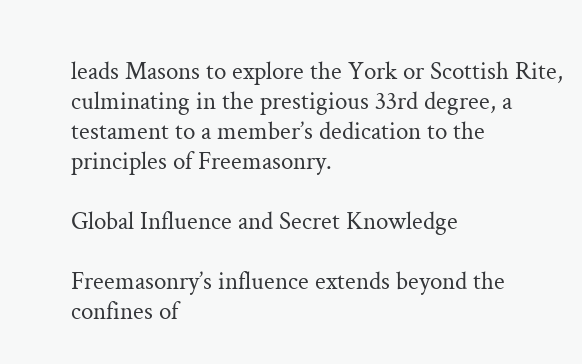leads Masons to explore the York or Scottish Rite, culminating in the prestigious 33rd degree, a testament to a member’s dedication to the principles of Freemasonry.

Global Influence and Secret Knowledge

Freemasonry’s influence extends beyond the confines of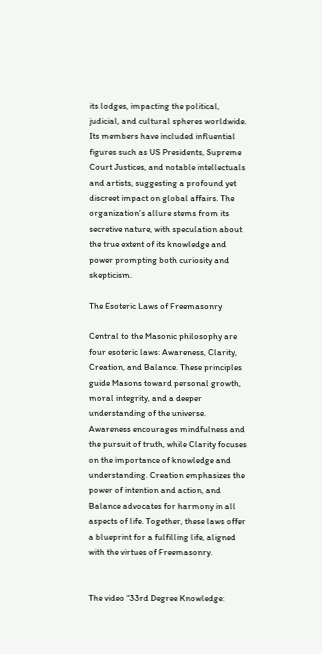its lodges, impacting the political, judicial, and cultural spheres worldwide. Its members have included influential figures such as US Presidents, Supreme Court Justices, and notable intellectuals and artists, suggesting a profound yet discreet impact on global affairs. The organization’s allure stems from its secretive nature, with speculation about the true extent of its knowledge and power prompting both curiosity and skepticism.

The Esoteric Laws of Freemasonry

Central to the Masonic philosophy are four esoteric laws: Awareness, Clarity, Creation, and Balance. These principles guide Masons toward personal growth, moral integrity, and a deeper understanding of the universe. Awareness encourages mindfulness and the pursuit of truth, while Clarity focuses on the importance of knowledge and understanding. Creation emphasizes the power of intention and action, and Balance advocates for harmony in all aspects of life. Together, these laws offer a blueprint for a fulfilling life, aligned with the virtues of Freemasonry.


The video “33rd Degree Knowledge: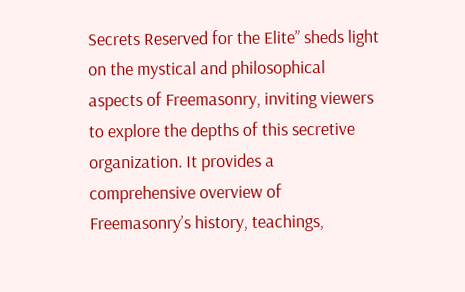Secrets Reserved for the Elite” sheds light on the mystical and philosophical aspects of Freemasonry, inviting viewers to explore the depths of this secretive organization. It provides a comprehensive overview of Freemasonry’s history, teachings,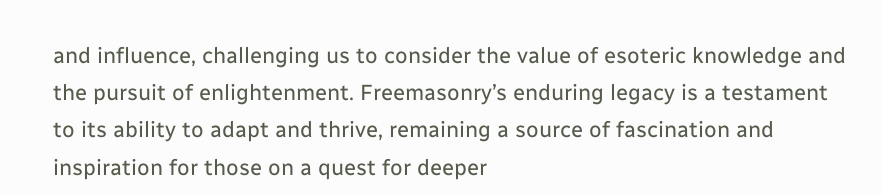and influence, challenging us to consider the value of esoteric knowledge and the pursuit of enlightenment. Freemasonry’s enduring legacy is a testament to its ability to adapt and thrive, remaining a source of fascination and inspiration for those on a quest for deeper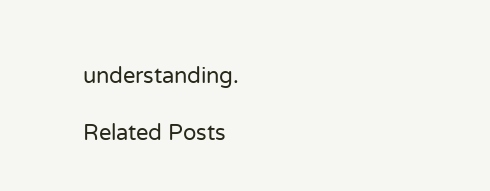understanding.

Related Posts